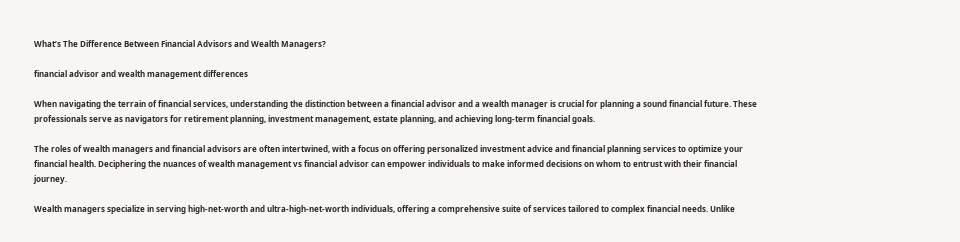What’s The Difference Between Financial Advisors and Wealth Managers?

financial advisor and wealth management differences

When navigating the terrain of financial services, understanding the distinction between a financial advisor and a wealth manager is crucial for planning a sound financial future. These professionals serve as navigators for retirement planning, investment management, estate planning, and achieving long-term financial goals.

The roles of wealth managers and financial advisors are often intertwined, with a focus on offering personalized investment advice and financial planning services to optimize your financial health. Deciphering the nuances of wealth management vs financial advisor can empower individuals to make informed decisions on whom to entrust with their financial journey.

Wealth managers specialize in serving high-net-worth and ultra-high-net-worth individuals, offering a comprehensive suite of services tailored to complex financial needs. Unlike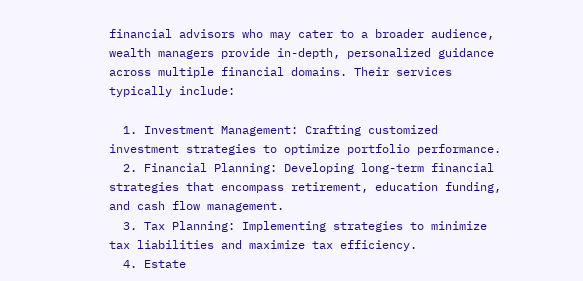financial advisors who may cater to a broader audience, wealth managers provide in-depth, personalized guidance across multiple financial domains. Their services typically include:

  1. Investment Management: Crafting customized investment strategies to optimize portfolio performance.
  2. Financial Planning: Developing long-term financial strategies that encompass retirement, education funding, and cash flow management.
  3. Tax Planning: Implementing strategies to minimize tax liabilities and maximize tax efficiency.
  4. Estate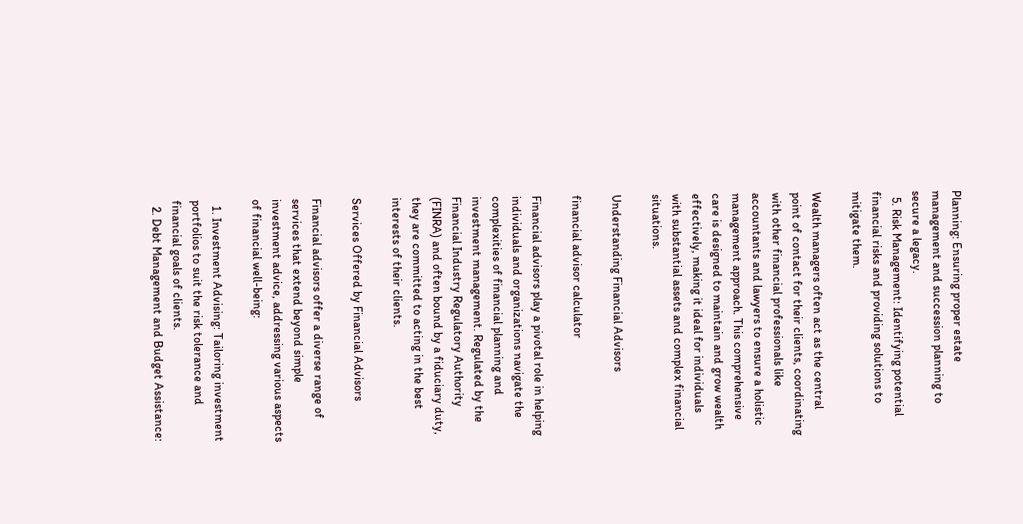Planning: Ensuring proper estate management and succession planning to secure a legacy.
  5. Risk Management: Identifying potential financial risks and providing solutions to mitigate them.

Wealth managers often act as the central point of contact for their clients, coordinating with other financial professionals like accountants and lawyers to ensure a holistic management approach. This comprehensive care is designed to maintain and grow wealth effectively, making it ideal for individuals with substantial assets and complex financial situations.

Understanding Financial Advisors

financial advisor calculator

Financial advisors play a pivotal role in helping individuals and organizations navigate the complexities of financial planning and investment management. Regulated by the Financial Industry Regulatory Authority (FINRA) and often bound by a fiduciary duty, they are committed to acting in the best interests of their clients.

Services Offered by Financial Advisors

Financial advisors offer a diverse range of services that extend beyond simple investment advice, addressing various aspects of financial well-being:

  1. Investment Advising: Tailoring investment portfolios to suit the risk tolerance and financial goals of clients.
  2. Debt Management and Budget Assistance: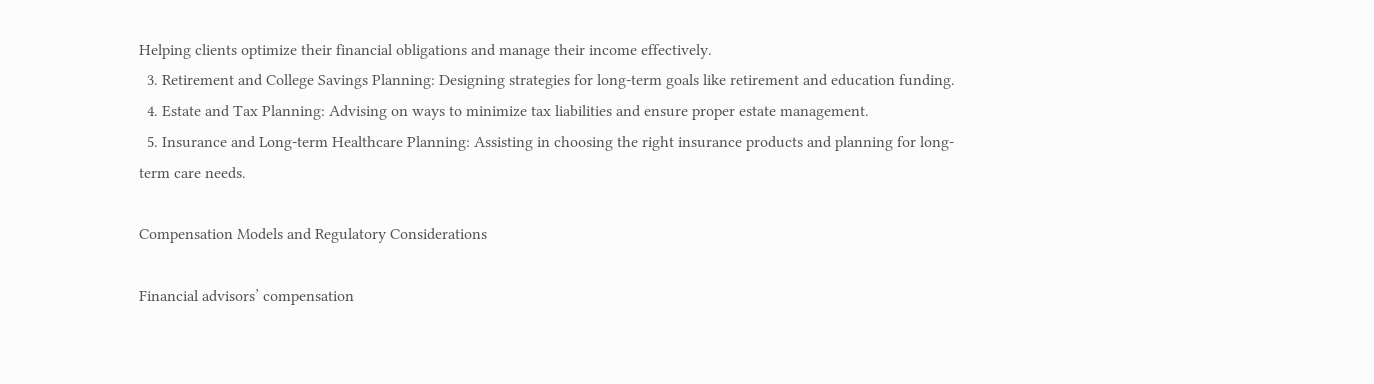Helping clients optimize their financial obligations and manage their income effectively.
  3. Retirement and College Savings Planning: Designing strategies for long-term goals like retirement and education funding.
  4. Estate and Tax Planning: Advising on ways to minimize tax liabilities and ensure proper estate management.
  5. Insurance and Long-term Healthcare Planning: Assisting in choosing the right insurance products and planning for long-term care needs.

Compensation Models and Regulatory Considerations

Financial advisors’ compensation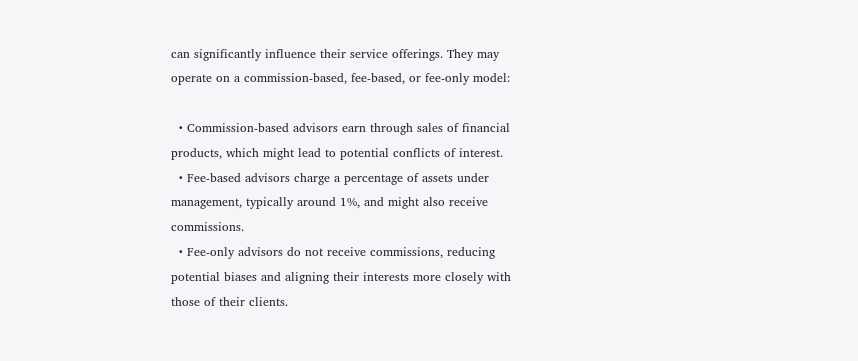can significantly influence their service offerings. They may operate on a commission-based, fee-based, or fee-only model:

  • Commission-based advisors earn through sales of financial products, which might lead to potential conflicts of interest.
  • Fee-based advisors charge a percentage of assets under management, typically around 1%, and might also receive commissions.
  • Fee-only advisors do not receive commissions, reducing potential biases and aligning their interests more closely with those of their clients.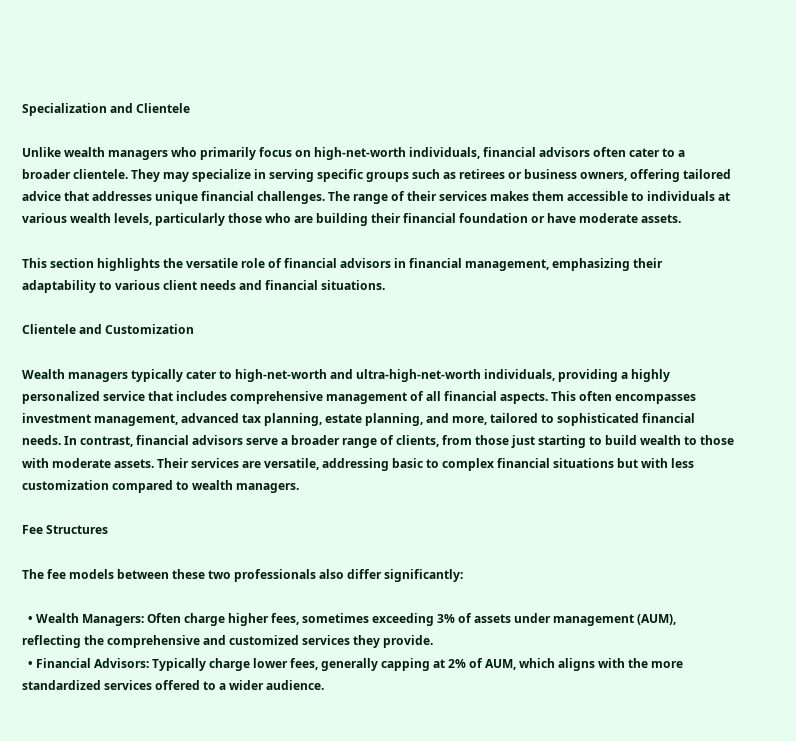Specialization and Clientele

Unlike wealth managers who primarily focus on high-net-worth individuals, financial advisors often cater to a broader clientele. They may specialize in serving specific groups such as retirees or business owners, offering tailored advice that addresses unique financial challenges. The range of their services makes them accessible to individuals at various wealth levels, particularly those who are building their financial foundation or have moderate assets.

This section highlights the versatile role of financial advisors in financial management, emphasizing their adaptability to various client needs and financial situations.

Clientele and Customization

Wealth managers typically cater to high-net-worth and ultra-high-net-worth individuals, providing a highly personalized service that includes comprehensive management of all financial aspects. This often encompasses investment management, advanced tax planning, estate planning, and more, tailored to sophisticated financial needs. In contrast, financial advisors serve a broader range of clients, from those just starting to build wealth to those with moderate assets. Their services are versatile, addressing basic to complex financial situations but with less customization compared to wealth managers.

Fee Structures

The fee models between these two professionals also differ significantly:

  • Wealth Managers: Often charge higher fees, sometimes exceeding 3% of assets under management (AUM), reflecting the comprehensive and customized services they provide.
  • Financial Advisors: Typically charge lower fees, generally capping at 2% of AUM, which aligns with the more standardized services offered to a wider audience.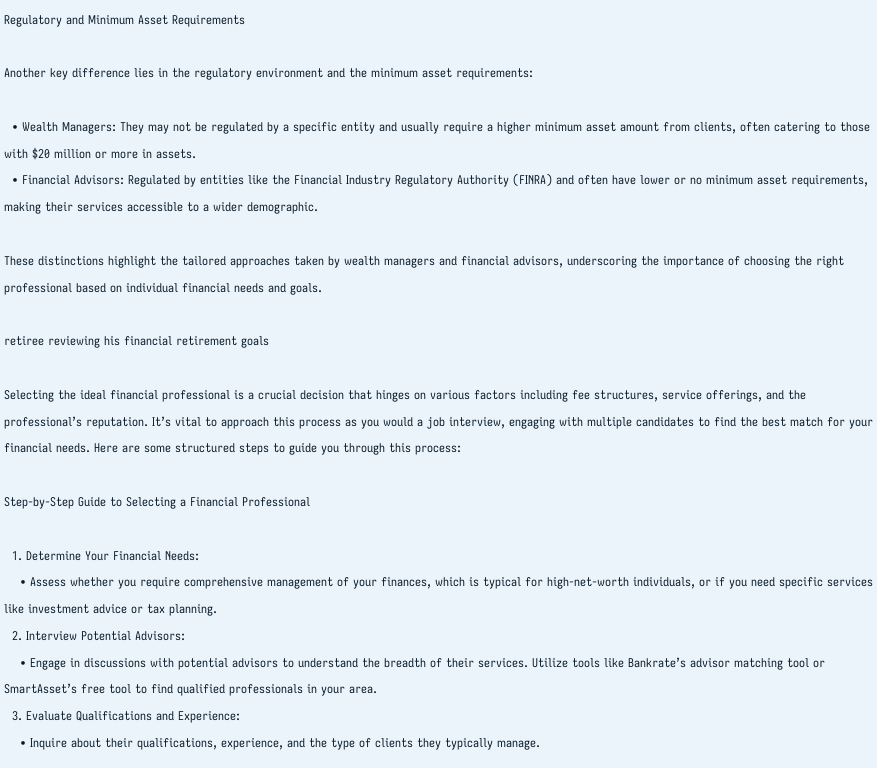Regulatory and Minimum Asset Requirements

Another key difference lies in the regulatory environment and the minimum asset requirements:

  • Wealth Managers: They may not be regulated by a specific entity and usually require a higher minimum asset amount from clients, often catering to those with $20 million or more in assets.
  • Financial Advisors: Regulated by entities like the Financial Industry Regulatory Authority (FINRA) and often have lower or no minimum asset requirements, making their services accessible to a wider demographic.

These distinctions highlight the tailored approaches taken by wealth managers and financial advisors, underscoring the importance of choosing the right professional based on individual financial needs and goals.

retiree reviewing his financial retirement goals

Selecting the ideal financial professional is a crucial decision that hinges on various factors including fee structures, service offerings, and the professional’s reputation. It’s vital to approach this process as you would a job interview, engaging with multiple candidates to find the best match for your financial needs. Here are some structured steps to guide you through this process:

Step-by-Step Guide to Selecting a Financial Professional

  1. Determine Your Financial Needs:
    • Assess whether you require comprehensive management of your finances, which is typical for high-net-worth individuals, or if you need specific services like investment advice or tax planning.
  2. Interview Potential Advisors:
    • Engage in discussions with potential advisors to understand the breadth of their services. Utilize tools like Bankrate’s advisor matching tool or SmartAsset’s free tool to find qualified professionals in your area.
  3. Evaluate Qualifications and Experience:
    • Inquire about their qualifications, experience, and the type of clients they typically manage.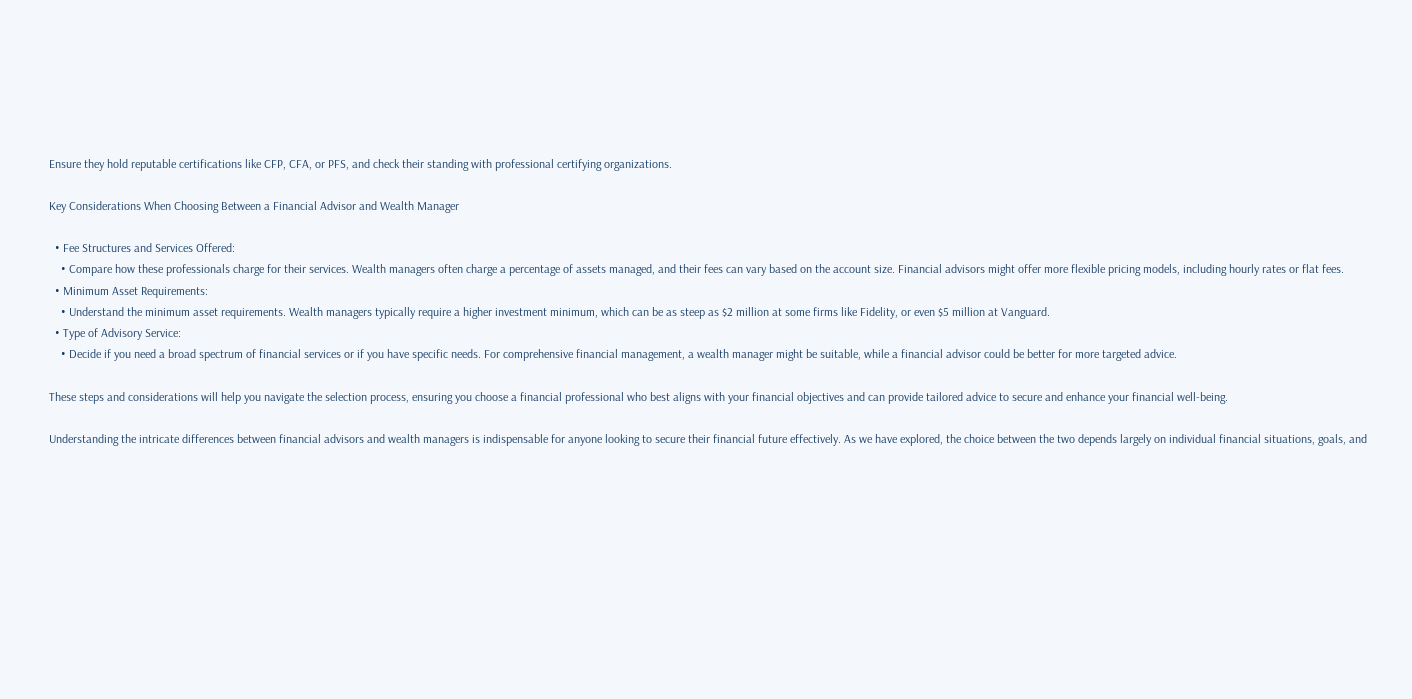Ensure they hold reputable certifications like CFP, CFA, or PFS, and check their standing with professional certifying organizations.

Key Considerations When Choosing Between a Financial Advisor and Wealth Manager

  • Fee Structures and Services Offered:
    • Compare how these professionals charge for their services. Wealth managers often charge a percentage of assets managed, and their fees can vary based on the account size. Financial advisors might offer more flexible pricing models, including hourly rates or flat fees.
  • Minimum Asset Requirements:
    • Understand the minimum asset requirements. Wealth managers typically require a higher investment minimum, which can be as steep as $2 million at some firms like Fidelity, or even $5 million at Vanguard.
  • Type of Advisory Service:
    • Decide if you need a broad spectrum of financial services or if you have specific needs. For comprehensive financial management, a wealth manager might be suitable, while a financial advisor could be better for more targeted advice.

These steps and considerations will help you navigate the selection process, ensuring you choose a financial professional who best aligns with your financial objectives and can provide tailored advice to secure and enhance your financial well-being.

Understanding the intricate differences between financial advisors and wealth managers is indispensable for anyone looking to secure their financial future effectively. As we have explored, the choice between the two depends largely on individual financial situations, goals, and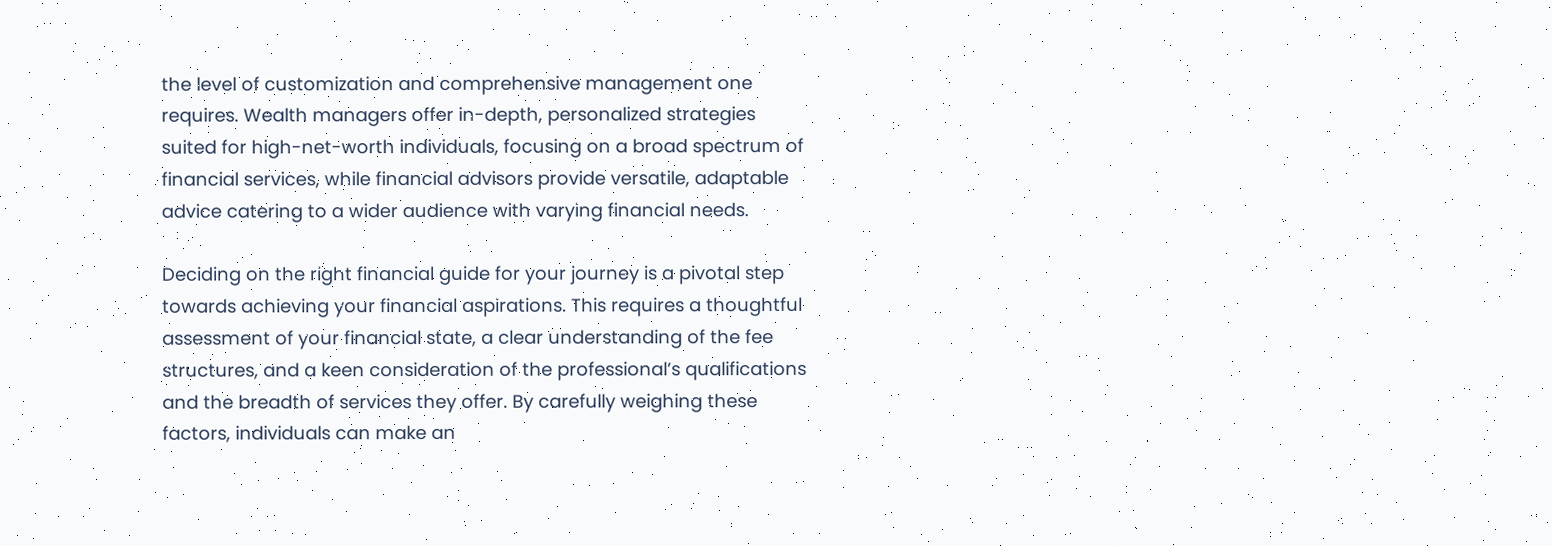the level of customization and comprehensive management one requires. Wealth managers offer in-depth, personalized strategies suited for high-net-worth individuals, focusing on a broad spectrum of financial services, while financial advisors provide versatile, adaptable advice catering to a wider audience with varying financial needs.

Deciding on the right financial guide for your journey is a pivotal step towards achieving your financial aspirations. This requires a thoughtful assessment of your financial state, a clear understanding of the fee structures, and a keen consideration of the professional’s qualifications and the breadth of services they offer. By carefully weighing these factors, individuals can make an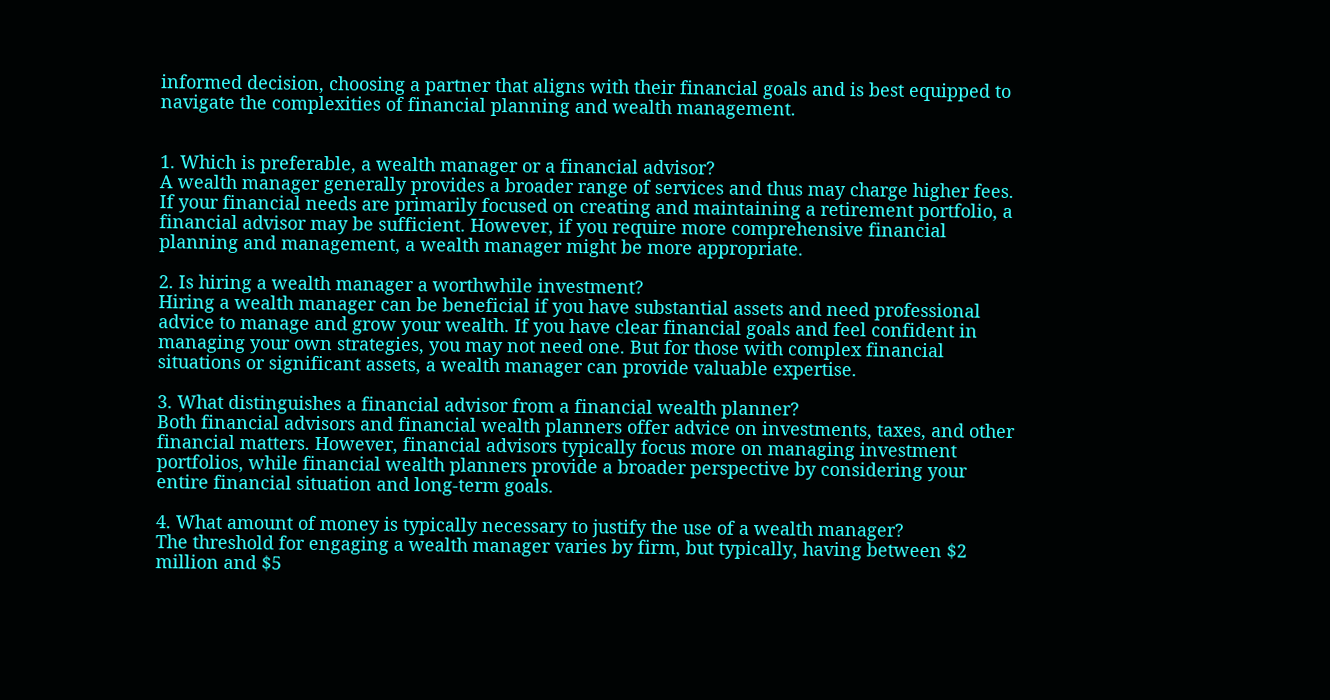informed decision, choosing a partner that aligns with their financial goals and is best equipped to navigate the complexities of financial planning and wealth management.


1. Which is preferable, a wealth manager or a financial advisor?
A wealth manager generally provides a broader range of services and thus may charge higher fees. If your financial needs are primarily focused on creating and maintaining a retirement portfolio, a financial advisor may be sufficient. However, if you require more comprehensive financial planning and management, a wealth manager might be more appropriate.

2. Is hiring a wealth manager a worthwhile investment?
Hiring a wealth manager can be beneficial if you have substantial assets and need professional advice to manage and grow your wealth. If you have clear financial goals and feel confident in managing your own strategies, you may not need one. But for those with complex financial situations or significant assets, a wealth manager can provide valuable expertise.

3. What distinguishes a financial advisor from a financial wealth planner?
Both financial advisors and financial wealth planners offer advice on investments, taxes, and other financial matters. However, financial advisors typically focus more on managing investment portfolios, while financial wealth planners provide a broader perspective by considering your entire financial situation and long-term goals.

4. What amount of money is typically necessary to justify the use of a wealth manager?
The threshold for engaging a wealth manager varies by firm, but typically, having between $2 million and $5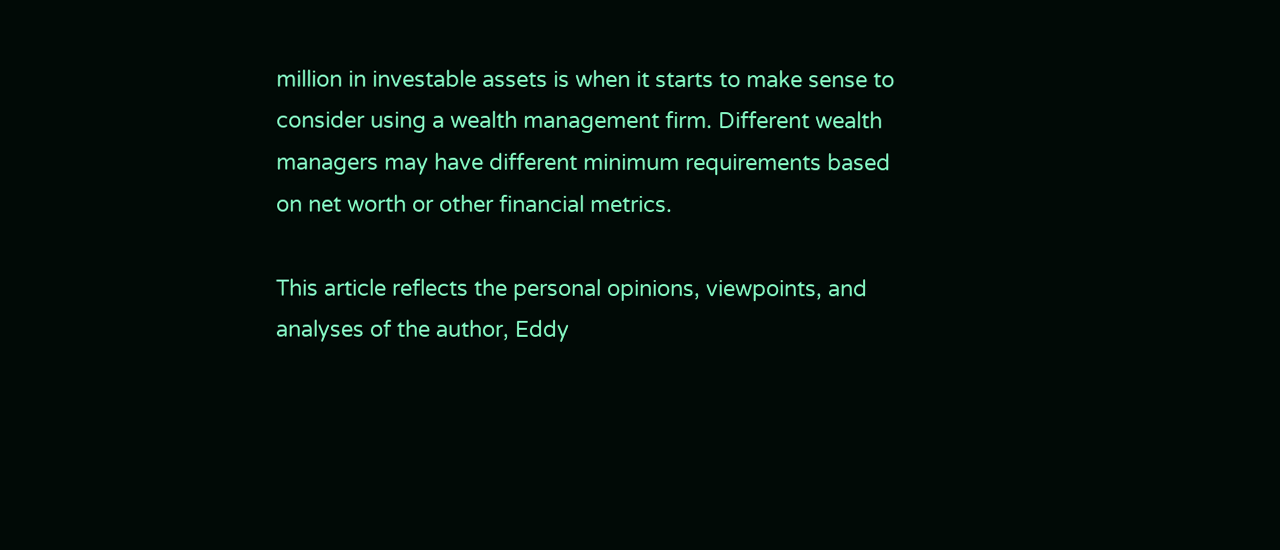million in investable assets is when it starts to make sense to consider using a wealth management firm. Different wealth managers may have different minimum requirements based on net worth or other financial metrics.

This article reflects the personal opinions, viewpoints, and analyses of the author, Eddy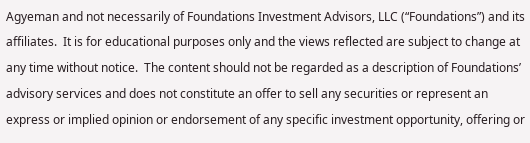Agyeman and not necessarily of Foundations Investment Advisors, LLC (“Foundations”) and its affiliates.  It is for educational purposes only and the views reflected are subject to change at any time without notice.  The content should not be regarded as a description of Foundations’ advisory services and does not constitute an offer to sell any securities or represent an express or implied opinion or endorsement of any specific investment opportunity, offering or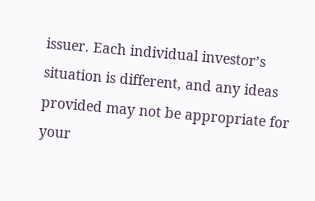issuer. Each individual investor’s situation is different, and any ideas provided may not be appropriate for your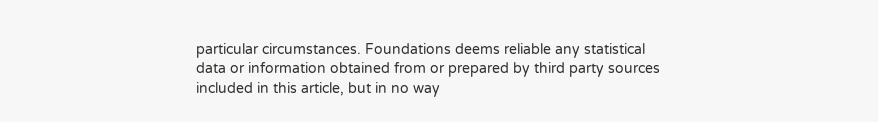particular circumstances. Foundations deems reliable any statistical data or information obtained from or prepared by third party sources included in this article, but in no way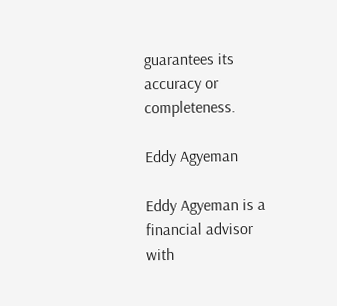guarantees its accuracy or completeness.

Eddy Agyeman

Eddy Agyeman is a financial advisor with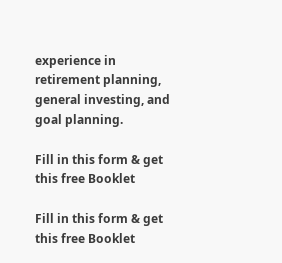experience in retirement planning, general investing, and goal planning.

Fill in this form & get this free Booklet

Fill in this form & get this free Booklet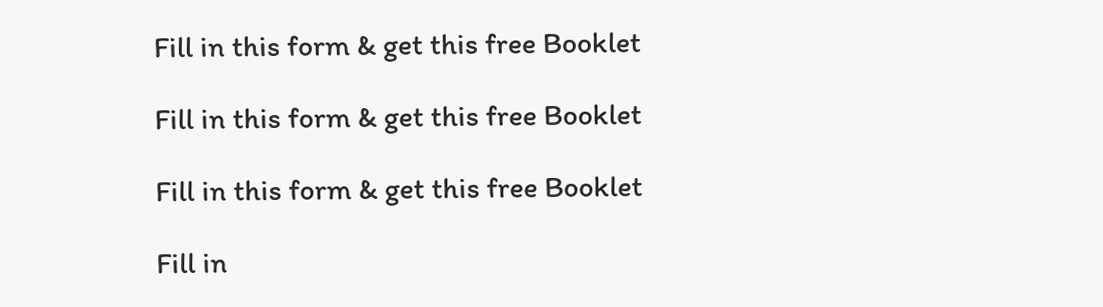Fill in this form & get this free Booklet

Fill in this form & get this free Booklet

Fill in this form & get this free Booklet

Fill in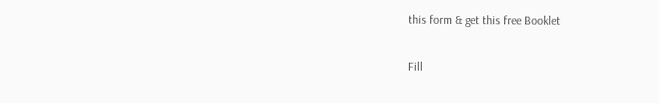this form & get this free Booklet

Fill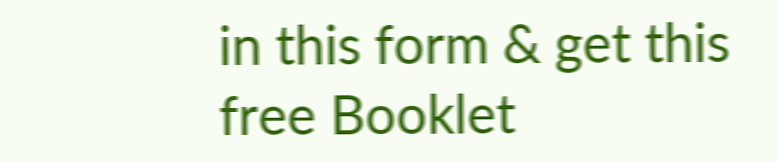in this form & get this free Booklet